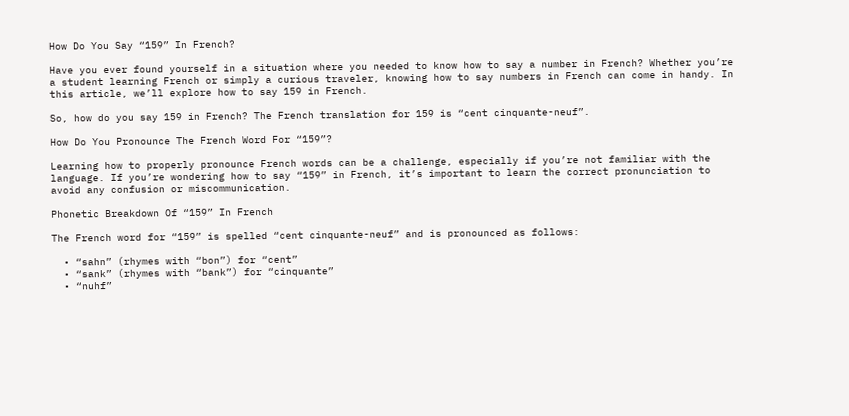How Do You Say “159” In French?

Have you ever found yourself in a situation where you needed to know how to say a number in French? Whether you’re a student learning French or simply a curious traveler, knowing how to say numbers in French can come in handy. In this article, we’ll explore how to say 159 in French.

So, how do you say 159 in French? The French translation for 159 is “cent cinquante-neuf”.

How Do You Pronounce The French Word For “159”?

Learning how to properly pronounce French words can be a challenge, especially if you’re not familiar with the language. If you’re wondering how to say “159” in French, it’s important to learn the correct pronunciation to avoid any confusion or miscommunication.

Phonetic Breakdown Of “159” In French

The French word for “159” is spelled “cent cinquante-neuf” and is pronounced as follows:

  • “sahn” (rhymes with “bon”) for “cent”
  • “sank” (rhymes with “bank”) for “cinquante”
  • “nuhf”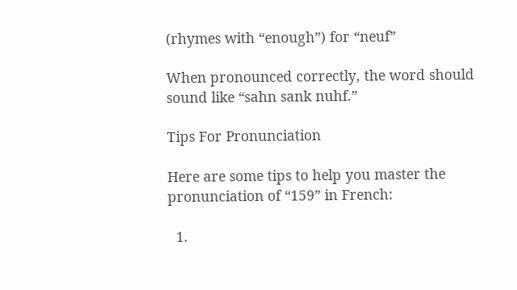(rhymes with “enough”) for “neuf”

When pronounced correctly, the word should sound like “sahn sank nuhf.”

Tips For Pronunciation

Here are some tips to help you master the pronunciation of “159” in French:

  1.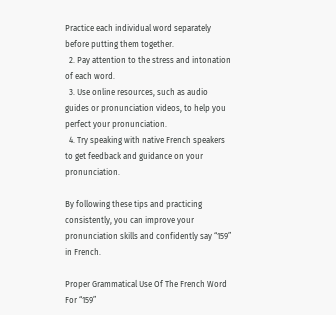Practice each individual word separately before putting them together.
  2. Pay attention to the stress and intonation of each word.
  3. Use online resources, such as audio guides or pronunciation videos, to help you perfect your pronunciation.
  4. Try speaking with native French speakers to get feedback and guidance on your pronunciation.

By following these tips and practicing consistently, you can improve your pronunciation skills and confidently say “159” in French.

Proper Grammatical Use Of The French Word For “159”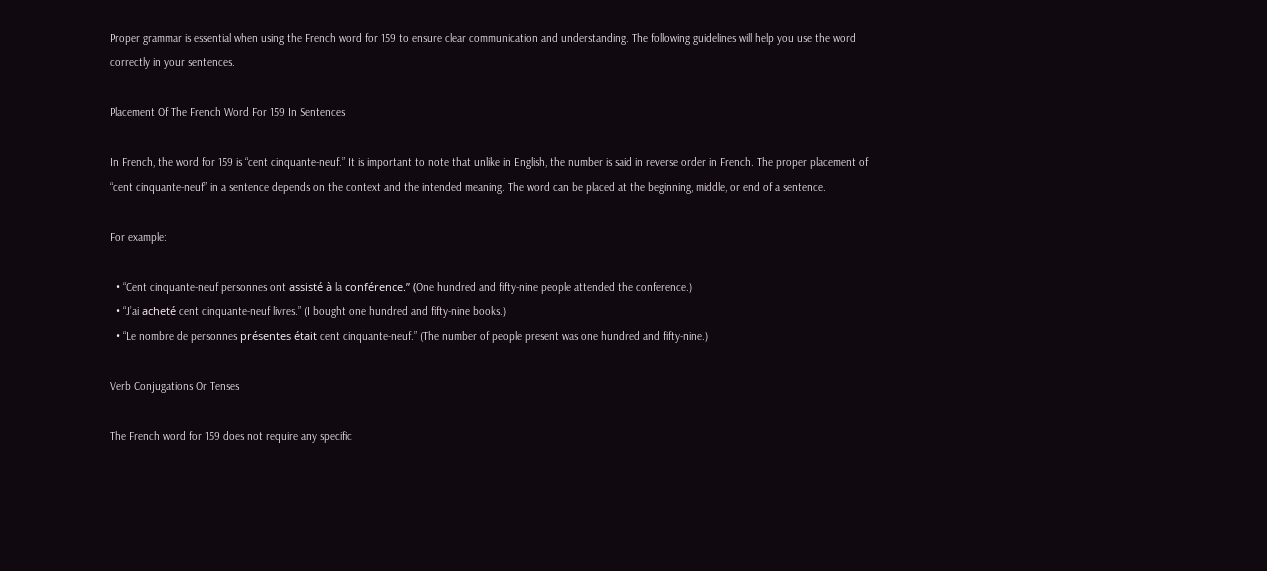Proper grammar is essential when using the French word for 159 to ensure clear communication and understanding. The following guidelines will help you use the word correctly in your sentences.

Placement Of The French Word For 159 In Sentences

In French, the word for 159 is “cent cinquante-neuf.” It is important to note that unlike in English, the number is said in reverse order in French. The proper placement of “cent cinquante-neuf” in a sentence depends on the context and the intended meaning. The word can be placed at the beginning, middle, or end of a sentence.

For example:

  • “Cent cinquante-neuf personnes ont assisté à la conférence.” (One hundred and fifty-nine people attended the conference.)
  • “J’ai acheté cent cinquante-neuf livres.” (I bought one hundred and fifty-nine books.)
  • “Le nombre de personnes présentes était cent cinquante-neuf.” (The number of people present was one hundred and fifty-nine.)

Verb Conjugations Or Tenses

The French word for 159 does not require any specific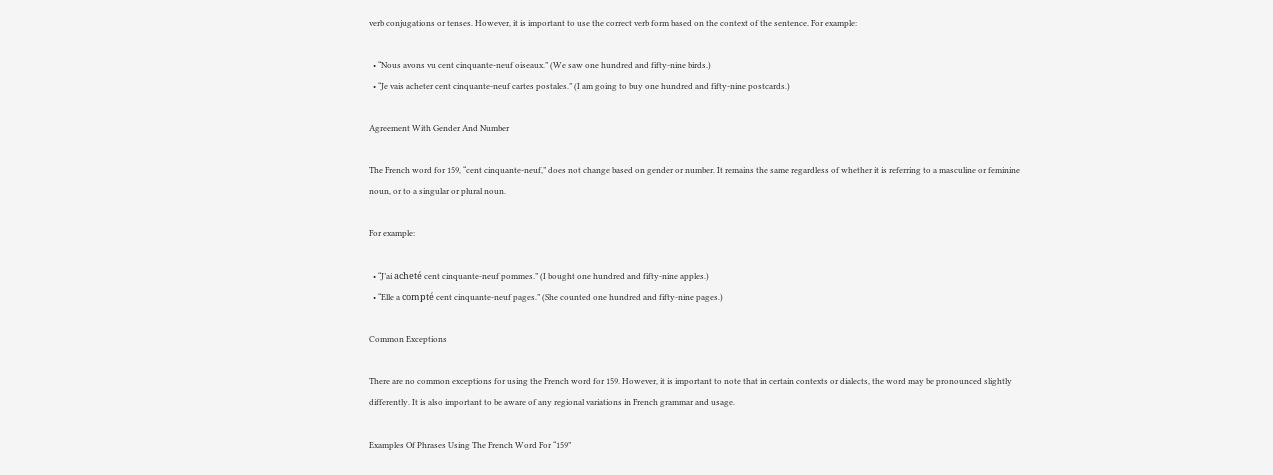verb conjugations or tenses. However, it is important to use the correct verb form based on the context of the sentence. For example:

  • “Nous avons vu cent cinquante-neuf oiseaux.” (We saw one hundred and fifty-nine birds.)
  • “Je vais acheter cent cinquante-neuf cartes postales.” (I am going to buy one hundred and fifty-nine postcards.)

Agreement With Gender And Number

The French word for 159, “cent cinquante-neuf,” does not change based on gender or number. It remains the same regardless of whether it is referring to a masculine or feminine noun, or to a singular or plural noun.

For example:

  • “J’ai acheté cent cinquante-neuf pommes.” (I bought one hundred and fifty-nine apples.)
  • “Elle a compté cent cinquante-neuf pages.” (She counted one hundred and fifty-nine pages.)

Common Exceptions

There are no common exceptions for using the French word for 159. However, it is important to note that in certain contexts or dialects, the word may be pronounced slightly differently. It is also important to be aware of any regional variations in French grammar and usage.

Examples Of Phrases Using The French Word For “159”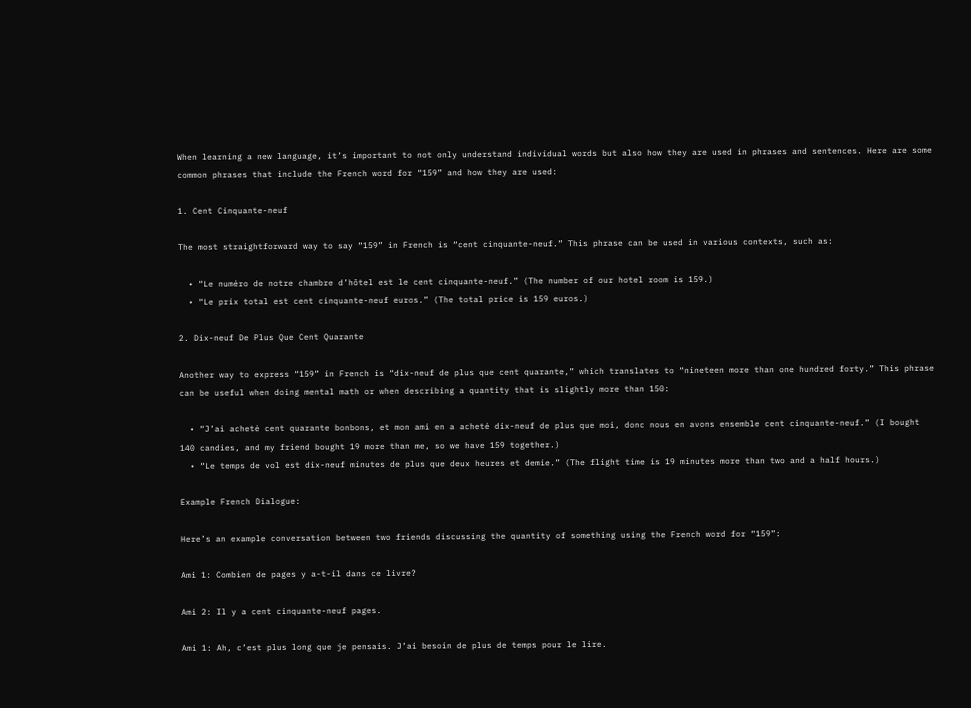When learning a new language, it’s important to not only understand individual words but also how they are used in phrases and sentences. Here are some common phrases that include the French word for “159” and how they are used:

1. Cent Cinquante-neuf

The most straightforward way to say “159” in French is “cent cinquante-neuf.” This phrase can be used in various contexts, such as:

  • “Le numéro de notre chambre d’hôtel est le cent cinquante-neuf.” (The number of our hotel room is 159.)
  • “Le prix total est cent cinquante-neuf euros.” (The total price is 159 euros.)

2. Dix-neuf De Plus Que Cent Quarante

Another way to express “159” in French is “dix-neuf de plus que cent quarante,” which translates to “nineteen more than one hundred forty.” This phrase can be useful when doing mental math or when describing a quantity that is slightly more than 150:

  • “J’ai acheté cent quarante bonbons, et mon ami en a acheté dix-neuf de plus que moi, donc nous en avons ensemble cent cinquante-neuf.” (I bought 140 candies, and my friend bought 19 more than me, so we have 159 together.)
  • “Le temps de vol est dix-neuf minutes de plus que deux heures et demie.” (The flight time is 19 minutes more than two and a half hours.)

Example French Dialogue:

Here’s an example conversation between two friends discussing the quantity of something using the French word for “159”:

Ami 1: Combien de pages y a-t-il dans ce livre?

Ami 2: Il y a cent cinquante-neuf pages.

Ami 1: Ah, c’est plus long que je pensais. J’ai besoin de plus de temps pour le lire.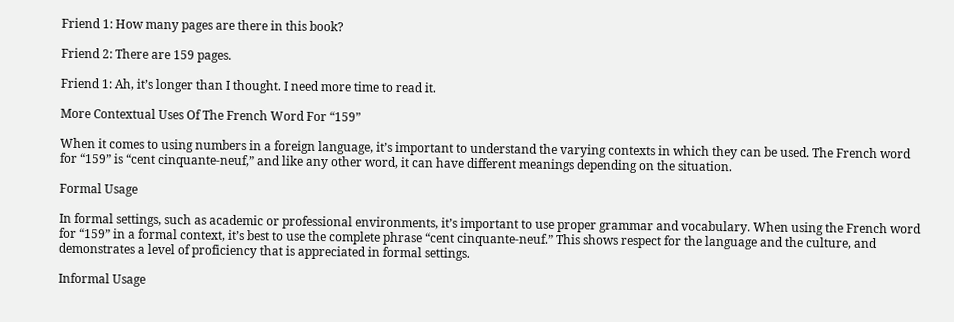Friend 1: How many pages are there in this book?

Friend 2: There are 159 pages.

Friend 1: Ah, it’s longer than I thought. I need more time to read it.

More Contextual Uses Of The French Word For “159”

When it comes to using numbers in a foreign language, it’s important to understand the varying contexts in which they can be used. The French word for “159” is “cent cinquante-neuf,” and like any other word, it can have different meanings depending on the situation.

Formal Usage

In formal settings, such as academic or professional environments, it’s important to use proper grammar and vocabulary. When using the French word for “159” in a formal context, it’s best to use the complete phrase “cent cinquante-neuf.” This shows respect for the language and the culture, and demonstrates a level of proficiency that is appreciated in formal settings.

Informal Usage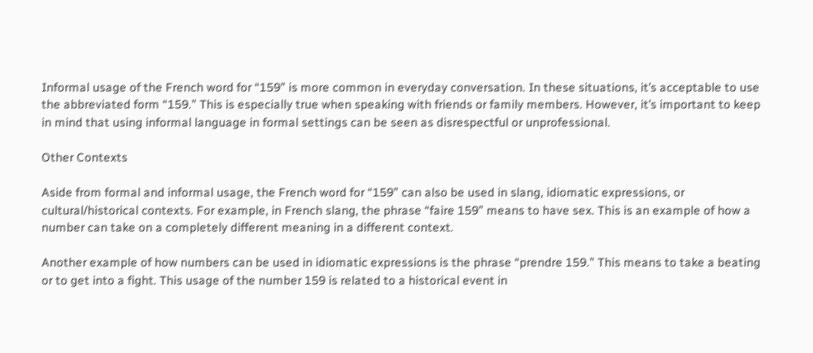Informal usage of the French word for “159” is more common in everyday conversation. In these situations, it’s acceptable to use the abbreviated form “159.” This is especially true when speaking with friends or family members. However, it’s important to keep in mind that using informal language in formal settings can be seen as disrespectful or unprofessional.

Other Contexts

Aside from formal and informal usage, the French word for “159” can also be used in slang, idiomatic expressions, or cultural/historical contexts. For example, in French slang, the phrase “faire 159” means to have sex. This is an example of how a number can take on a completely different meaning in a different context.

Another example of how numbers can be used in idiomatic expressions is the phrase “prendre 159.” This means to take a beating or to get into a fight. This usage of the number 159 is related to a historical event in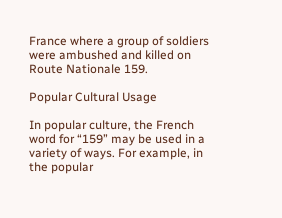France where a group of soldiers were ambushed and killed on Route Nationale 159.

Popular Cultural Usage

In popular culture, the French word for “159” may be used in a variety of ways. For example, in the popular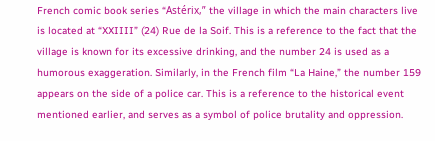French comic book series “Astérix,” the village in which the main characters live is located at “XXIIII” (24) Rue de la Soif. This is a reference to the fact that the village is known for its excessive drinking, and the number 24 is used as a humorous exaggeration. Similarly, in the French film “La Haine,” the number 159 appears on the side of a police car. This is a reference to the historical event mentioned earlier, and serves as a symbol of police brutality and oppression.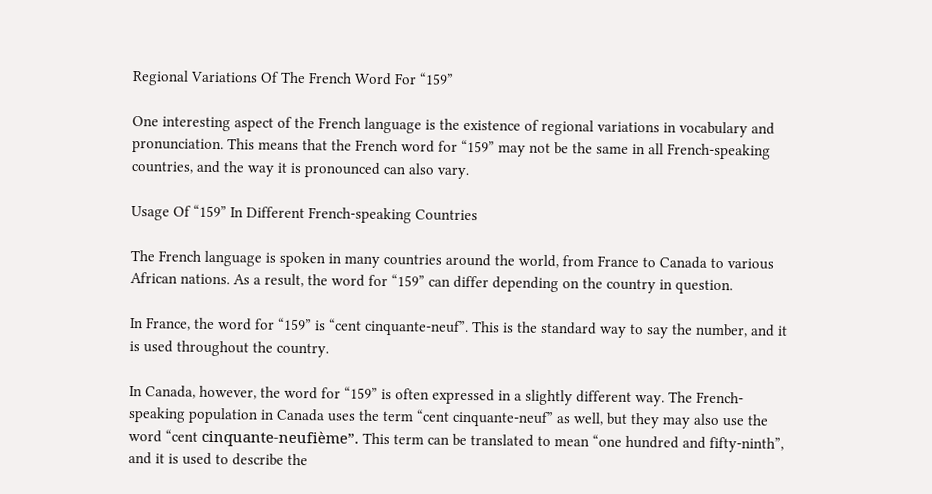Regional Variations Of The French Word For “159”

One interesting aspect of the French language is the existence of regional variations in vocabulary and pronunciation. This means that the French word for “159” may not be the same in all French-speaking countries, and the way it is pronounced can also vary.

Usage Of “159” In Different French-speaking Countries

The French language is spoken in many countries around the world, from France to Canada to various African nations. As a result, the word for “159” can differ depending on the country in question.

In France, the word for “159” is “cent cinquante-neuf”. This is the standard way to say the number, and it is used throughout the country.

In Canada, however, the word for “159” is often expressed in a slightly different way. The French-speaking population in Canada uses the term “cent cinquante-neuf” as well, but they may also use the word “cent cinquante-neufième”. This term can be translated to mean “one hundred and fifty-ninth”, and it is used to describe the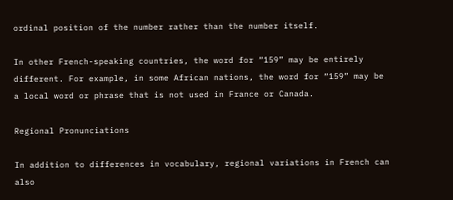ordinal position of the number rather than the number itself.

In other French-speaking countries, the word for “159” may be entirely different. For example, in some African nations, the word for “159” may be a local word or phrase that is not used in France or Canada.

Regional Pronunciations

In addition to differences in vocabulary, regional variations in French can also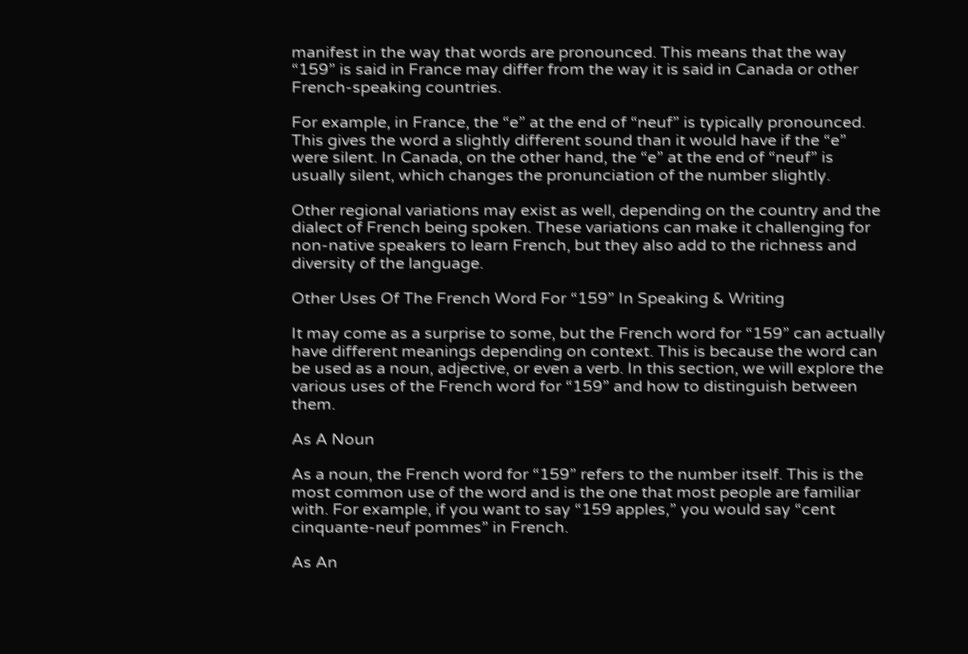manifest in the way that words are pronounced. This means that the way “159” is said in France may differ from the way it is said in Canada or other French-speaking countries.

For example, in France, the “e” at the end of “neuf” is typically pronounced. This gives the word a slightly different sound than it would have if the “e” were silent. In Canada, on the other hand, the “e” at the end of “neuf” is usually silent, which changes the pronunciation of the number slightly.

Other regional variations may exist as well, depending on the country and the dialect of French being spoken. These variations can make it challenging for non-native speakers to learn French, but they also add to the richness and diversity of the language.

Other Uses Of The French Word For “159” In Speaking & Writing

It may come as a surprise to some, but the French word for “159” can actually have different meanings depending on context. This is because the word can be used as a noun, adjective, or even a verb. In this section, we will explore the various uses of the French word for “159” and how to distinguish between them.

As A Noun

As a noun, the French word for “159” refers to the number itself. This is the most common use of the word and is the one that most people are familiar with. For example, if you want to say “159 apples,” you would say “cent cinquante-neuf pommes” in French.

As An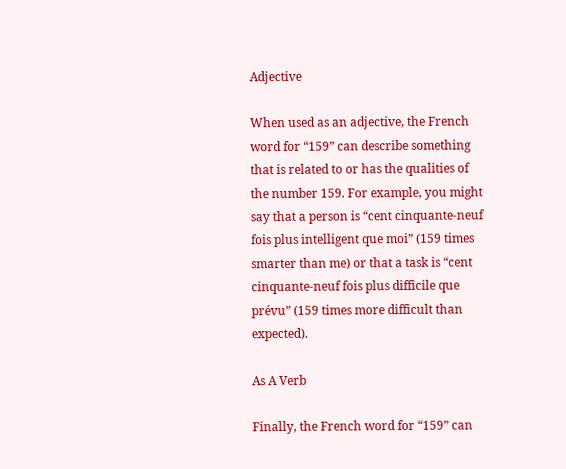Adjective

When used as an adjective, the French word for “159” can describe something that is related to or has the qualities of the number 159. For example, you might say that a person is “cent cinquante-neuf fois plus intelligent que moi” (159 times smarter than me) or that a task is “cent cinquante-neuf fois plus difficile que prévu” (159 times more difficult than expected).

As A Verb

Finally, the French word for “159” can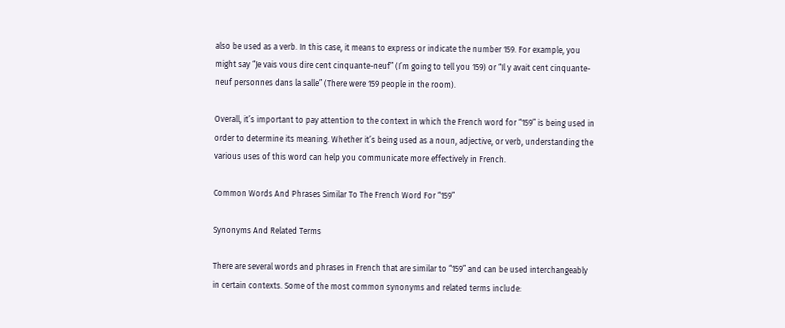also be used as a verb. In this case, it means to express or indicate the number 159. For example, you might say “Je vais vous dire cent cinquante-neuf” (I’m going to tell you 159) or “Il y avait cent cinquante-neuf personnes dans la salle” (There were 159 people in the room).

Overall, it’s important to pay attention to the context in which the French word for “159” is being used in order to determine its meaning. Whether it’s being used as a noun, adjective, or verb, understanding the various uses of this word can help you communicate more effectively in French.

Common Words And Phrases Similar To The French Word For “159”

Synonyms And Related Terms

There are several words and phrases in French that are similar to “159” and can be used interchangeably in certain contexts. Some of the most common synonyms and related terms include: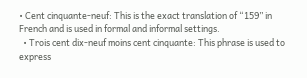• Cent cinquante-neuf: This is the exact translation of “159” in French and is used in formal and informal settings.
  • Trois cent dix-neuf moins cent cinquante: This phrase is used to express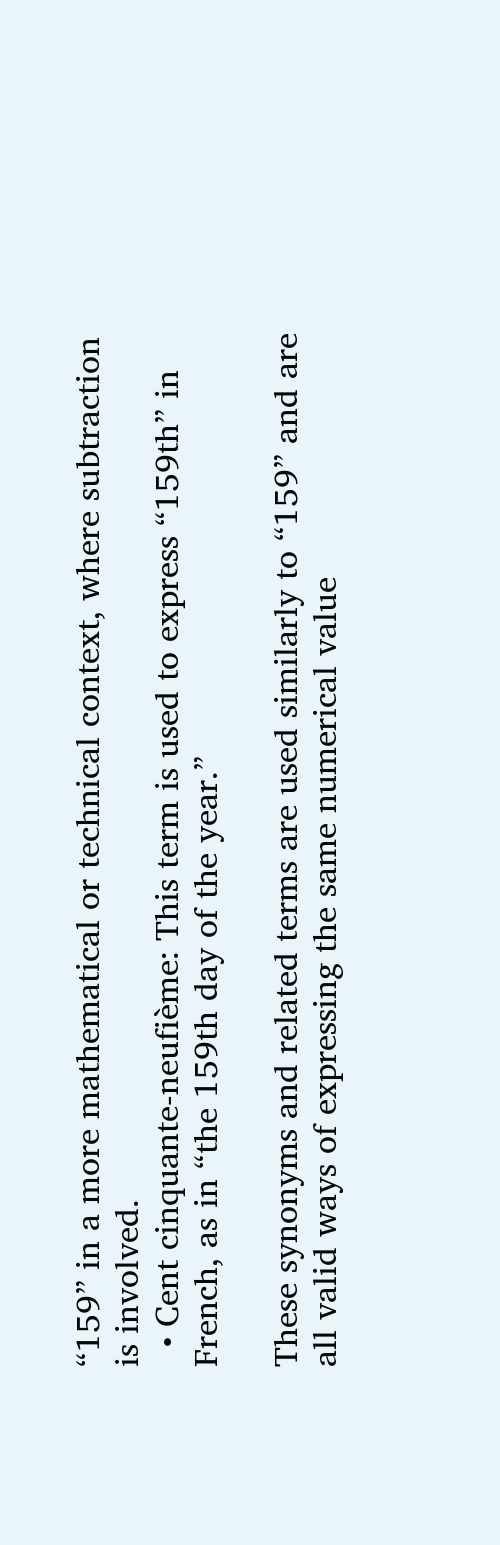“159” in a more mathematical or technical context, where subtraction is involved.
  • Cent cinquante-neufième: This term is used to express “159th” in French, as in “the 159th day of the year.”

These synonyms and related terms are used similarly to “159” and are all valid ways of expressing the same numerical value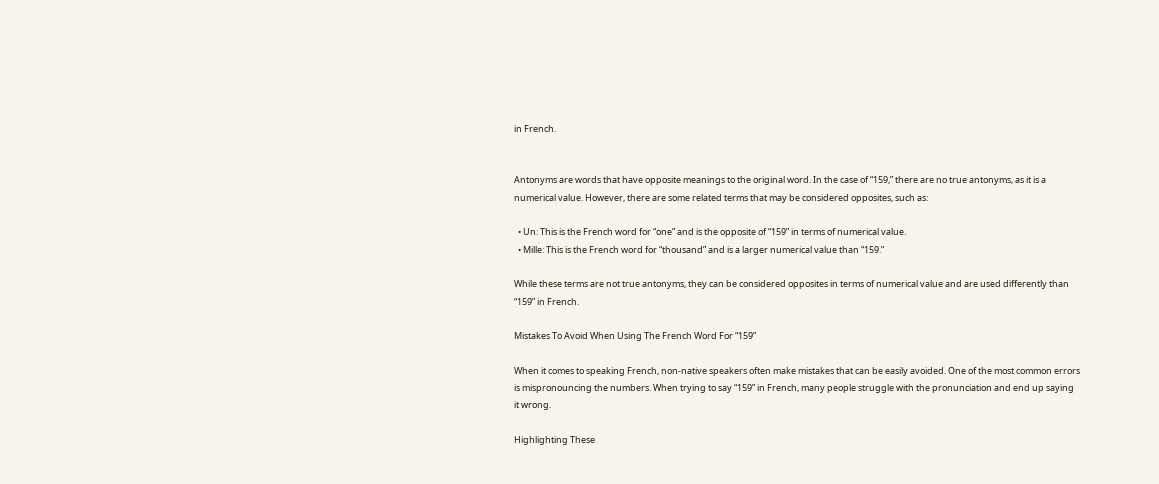in French.


Antonyms are words that have opposite meanings to the original word. In the case of “159,” there are no true antonyms, as it is a numerical value. However, there are some related terms that may be considered opposites, such as:

  • Un: This is the French word for “one” and is the opposite of “159” in terms of numerical value.
  • Mille: This is the French word for “thousand” and is a larger numerical value than “159.”

While these terms are not true antonyms, they can be considered opposites in terms of numerical value and are used differently than “159” in French.

Mistakes To Avoid When Using The French Word For “159”

When it comes to speaking French, non-native speakers often make mistakes that can be easily avoided. One of the most common errors is mispronouncing the numbers. When trying to say “159” in French, many people struggle with the pronunciation and end up saying it wrong.

Highlighting These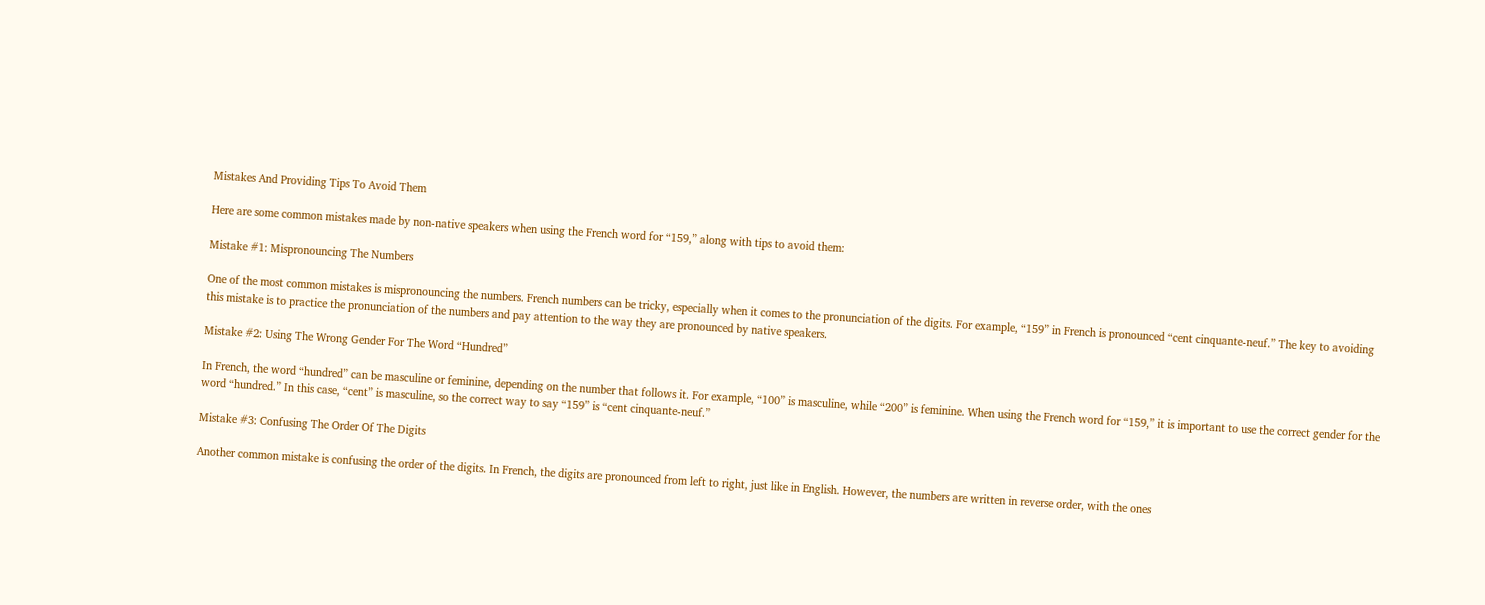Mistakes And Providing Tips To Avoid Them

Here are some common mistakes made by non-native speakers when using the French word for “159,” along with tips to avoid them:

Mistake #1: Mispronouncing The Numbers

One of the most common mistakes is mispronouncing the numbers. French numbers can be tricky, especially when it comes to the pronunciation of the digits. For example, “159” in French is pronounced “cent cinquante-neuf.” The key to avoiding this mistake is to practice the pronunciation of the numbers and pay attention to the way they are pronounced by native speakers.

Mistake #2: Using The Wrong Gender For The Word “Hundred”

In French, the word “hundred” can be masculine or feminine, depending on the number that follows it. For example, “100” is masculine, while “200” is feminine. When using the French word for “159,” it is important to use the correct gender for the word “hundred.” In this case, “cent” is masculine, so the correct way to say “159” is “cent cinquante-neuf.”

Mistake #3: Confusing The Order Of The Digits

Another common mistake is confusing the order of the digits. In French, the digits are pronounced from left to right, just like in English. However, the numbers are written in reverse order, with the ones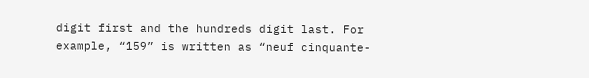digit first and the hundreds digit last. For example, “159” is written as “neuf cinquante-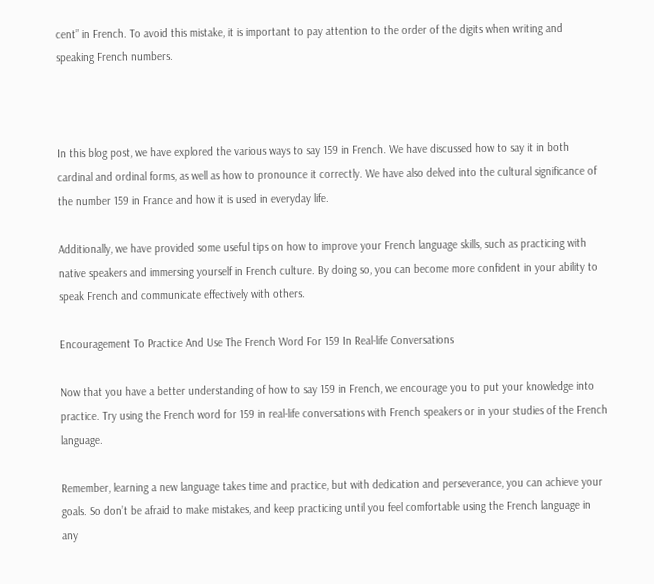cent” in French. To avoid this mistake, it is important to pay attention to the order of the digits when writing and speaking French numbers.



In this blog post, we have explored the various ways to say 159 in French. We have discussed how to say it in both cardinal and ordinal forms, as well as how to pronounce it correctly. We have also delved into the cultural significance of the number 159 in France and how it is used in everyday life.

Additionally, we have provided some useful tips on how to improve your French language skills, such as practicing with native speakers and immersing yourself in French culture. By doing so, you can become more confident in your ability to speak French and communicate effectively with others.

Encouragement To Practice And Use The French Word For 159 In Real-life Conversations

Now that you have a better understanding of how to say 159 in French, we encourage you to put your knowledge into practice. Try using the French word for 159 in real-life conversations with French speakers or in your studies of the French language.

Remember, learning a new language takes time and practice, but with dedication and perseverance, you can achieve your goals. So don’t be afraid to make mistakes, and keep practicing until you feel comfortable using the French language in any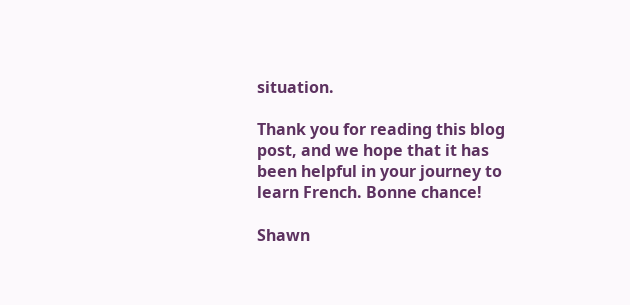situation.

Thank you for reading this blog post, and we hope that it has been helpful in your journey to learn French. Bonne chance!

Shawn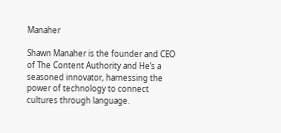Manaher

Shawn Manaher is the founder and CEO of The Content Authority and He’s a seasoned innovator, harnessing the power of technology to connect cultures through language.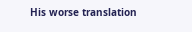His worse translation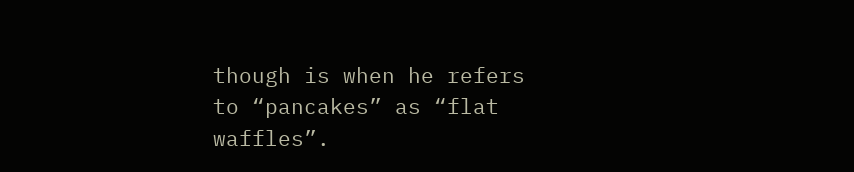though is when he refers to “pancakes” as “flat waffles”.